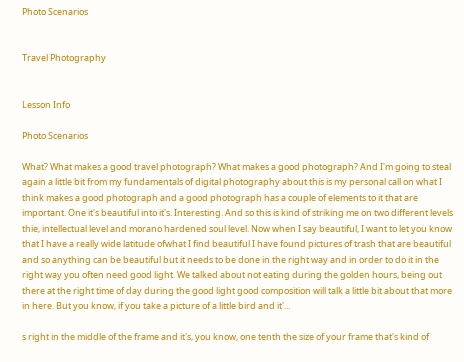Photo Scenarios


Travel Photography


Lesson Info

Photo Scenarios

What? What makes a good travel photograph? What makes a good photograph? And I'm going to steal again a little bit from my fundamentals of digital photography about this is my personal call on what I think makes a good photograph and a good photograph has a couple of elements to it that are important. One it's beautiful into it's. Interesting. And so this is kind of striking me on two different levels thie, intellectual level and morano hardened soul level. Now when I say beautiful, I want to let you know that I have a really wide latitude ofwhat I find beautiful I have found pictures of trash that are beautiful and so anything can be beautiful but it needs to be done in the right way and in order to do it in the right way you often need good light. We talked about not eating during the golden hours, being out there at the right time of day during the good light good composition will talk a little bit about that more in here. But you know, if you take a picture of a little bird and it'...

s right in the middle of the frame and it's, you know, one tenth the size of your frame that's kind of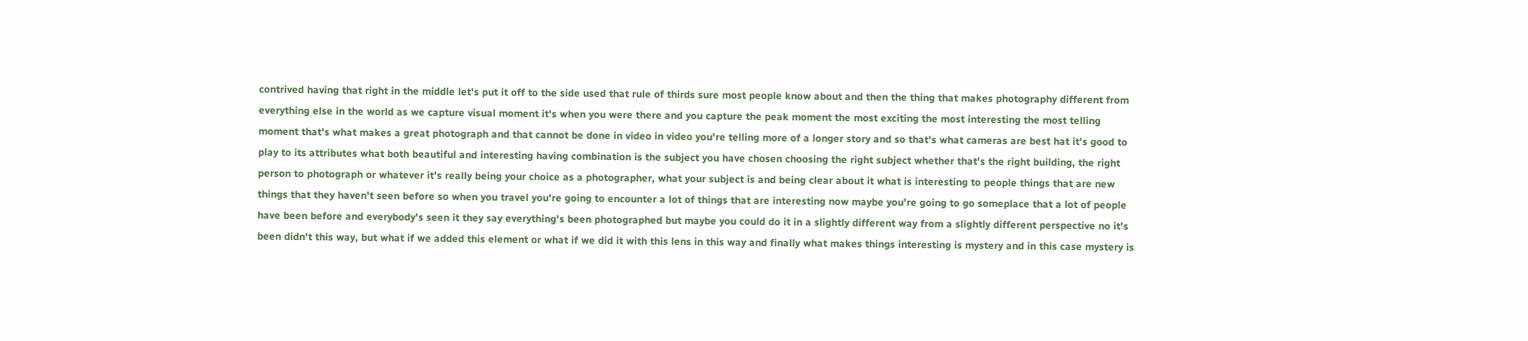contrived having that right in the middle let's put it off to the side used that rule of thirds sure most people know about and then the thing that makes photography different from everything else in the world as we capture visual moment it's when you were there and you capture the peak moment the most exciting the most interesting the most telling moment that's what makes a great photograph and that cannot be done in video in video you're telling more of a longer story and so that's what cameras are best hat it's good to play to its attributes what both beautiful and interesting having combination is the subject you have chosen choosing the right subject whether that's the right building, the right person to photograph or whatever it's really being your choice as a photographer, what your subject is and being clear about it what is interesting to people things that are new things that they haven't seen before so when you travel you're going to encounter a lot of things that are interesting now maybe you're going to go someplace that a lot of people have been before and everybody's seen it they say everything's been photographed but maybe you could do it in a slightly different way from a slightly different perspective no it's been didn't this way, but what if we added this element or what if we did it with this lens in this way and finally what makes things interesting is mystery and in this case mystery is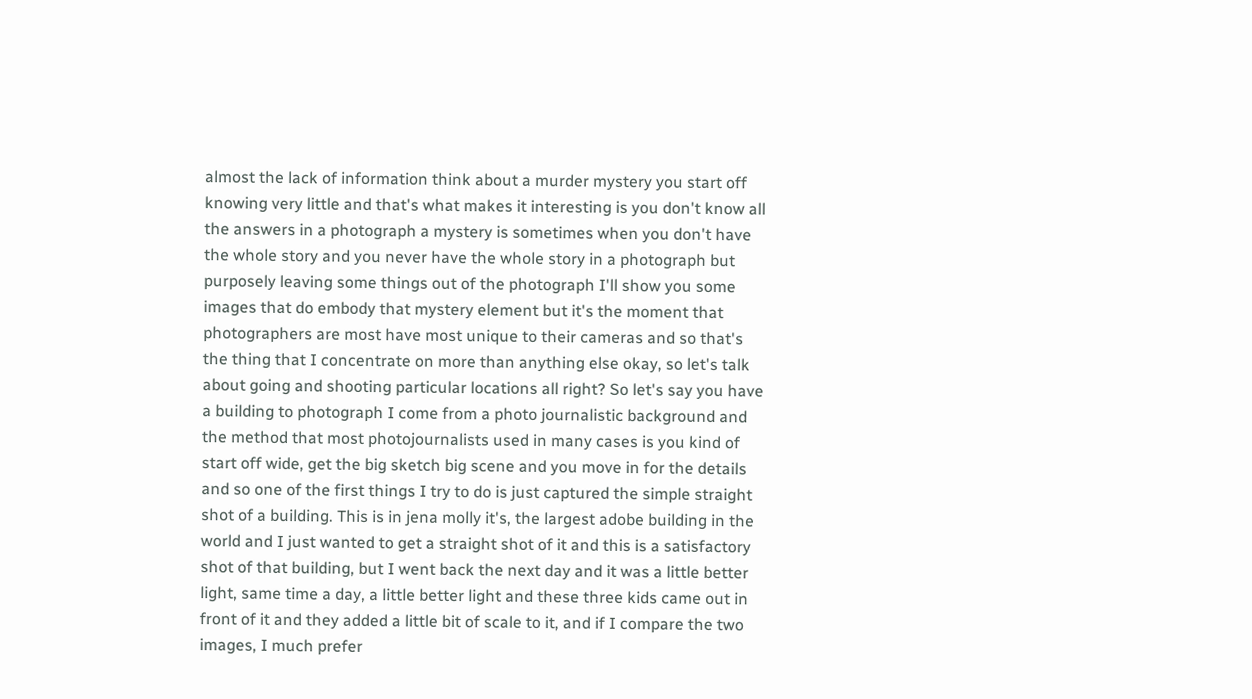almost the lack of information think about a murder mystery you start off knowing very little and that's what makes it interesting is you don't know all the answers in a photograph a mystery is sometimes when you don't have the whole story and you never have the whole story in a photograph but purposely leaving some things out of the photograph I'll show you some images that do embody that mystery element but it's the moment that photographers are most have most unique to their cameras and so that's the thing that I concentrate on more than anything else okay, so let's talk about going and shooting particular locations all right? So let's say you have a building to photograph I come from a photo journalistic background and the method that most photojournalists used in many cases is you kind of start off wide, get the big sketch big scene and you move in for the details and so one of the first things I try to do is just captured the simple straight shot of a building. This is in jena molly it's, the largest adobe building in the world and I just wanted to get a straight shot of it and this is a satisfactory shot of that building, but I went back the next day and it was a little better light, same time a day, a little better light and these three kids came out in front of it and they added a little bit of scale to it, and if I compare the two images, I much prefer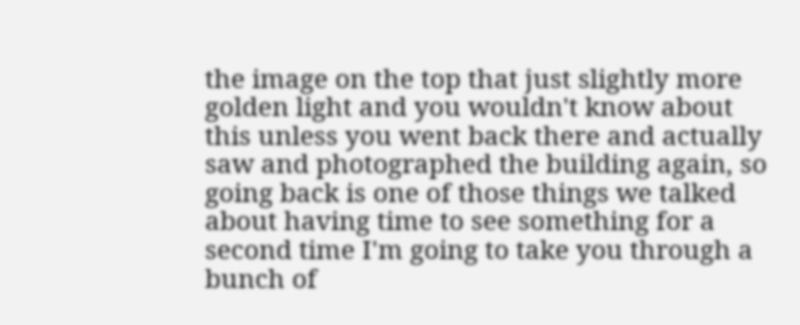the image on the top that just slightly more golden light and you wouldn't know about this unless you went back there and actually saw and photographed the building again, so going back is one of those things we talked about having time to see something for a second time I'm going to take you through a bunch of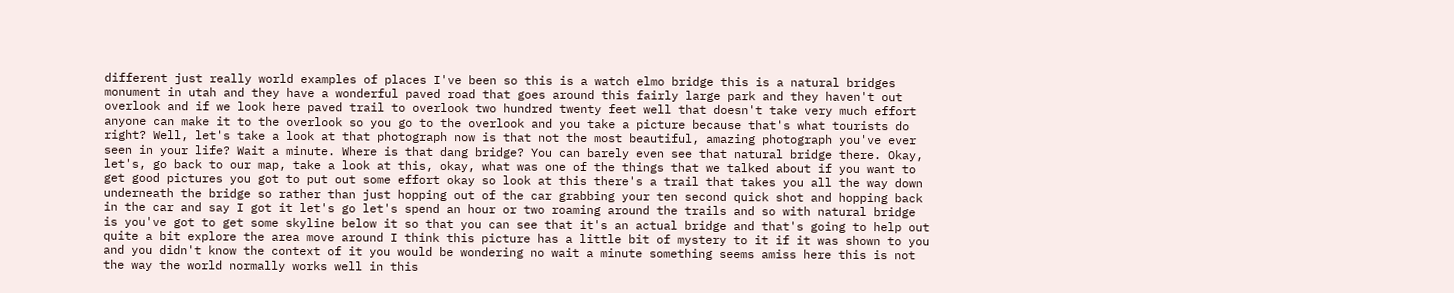different just really world examples of places I've been so this is a watch elmo bridge this is a natural bridges monument in utah and they have a wonderful paved road that goes around this fairly large park and they haven't out overlook and if we look here paved trail to overlook two hundred twenty feet well that doesn't take very much effort anyone can make it to the overlook so you go to the overlook and you take a picture because that's what tourists do right? Well, let's take a look at that photograph now is that not the most beautiful, amazing photograph you've ever seen in your life? Wait a minute. Where is that dang bridge? You can barely even see that natural bridge there. Okay, let's, go back to our map, take a look at this, okay, what was one of the things that we talked about if you want to get good pictures you got to put out some effort okay so look at this there's a trail that takes you all the way down underneath the bridge so rather than just hopping out of the car grabbing your ten second quick shot and hopping back in the car and say I got it let's go let's spend an hour or two roaming around the trails and so with natural bridge is you've got to get some skyline below it so that you can see that it's an actual bridge and that's going to help out quite a bit explore the area move around I think this picture has a little bit of mystery to it if it was shown to you and you didn't know the context of it you would be wondering no wait a minute something seems amiss here this is not the way the world normally works well in this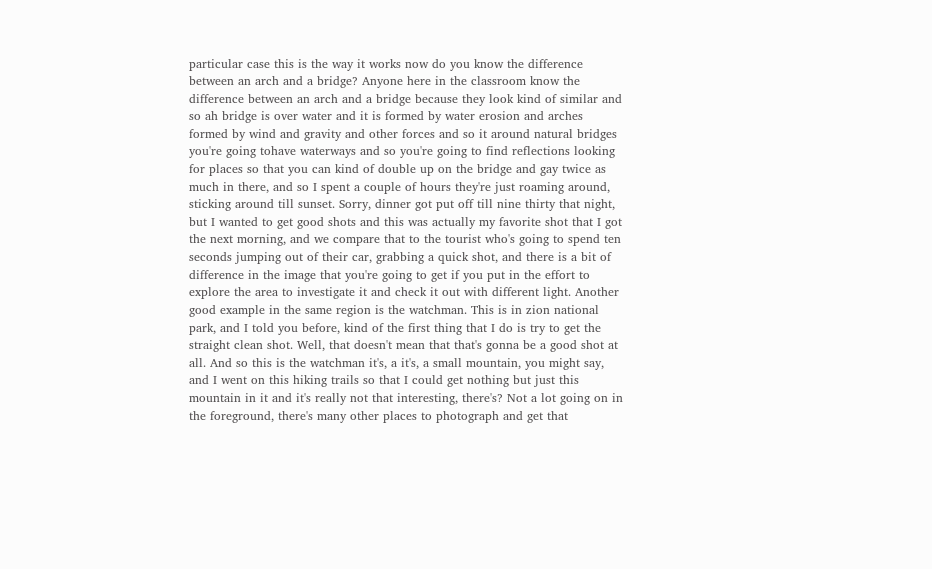particular case this is the way it works now do you know the difference between an arch and a bridge? Anyone here in the classroom know the difference between an arch and a bridge because they look kind of similar and so ah bridge is over water and it is formed by water erosion and arches formed by wind and gravity and other forces and so it around natural bridges you're going tohave waterways and so you're going to find reflections looking for places so that you can kind of double up on the bridge and gay twice as much in there, and so I spent a couple of hours they're just roaming around, sticking around till sunset. Sorry, dinner got put off till nine thirty that night, but I wanted to get good shots and this was actually my favorite shot that I got the next morning, and we compare that to the tourist who's going to spend ten seconds jumping out of their car, grabbing a quick shot, and there is a bit of difference in the image that you're going to get if you put in the effort to explore the area to investigate it and check it out with different light. Another good example in the same region is the watchman. This is in zion national park, and I told you before, kind of the first thing that I do is try to get the straight clean shot. Well, that doesn't mean that that's gonna be a good shot at all. And so this is the watchman it's, a it's, a small mountain, you might say, and I went on this hiking trails so that I could get nothing but just this mountain in it and it's really not that interesting, there's? Not a lot going on in the foreground, there's many other places to photograph and get that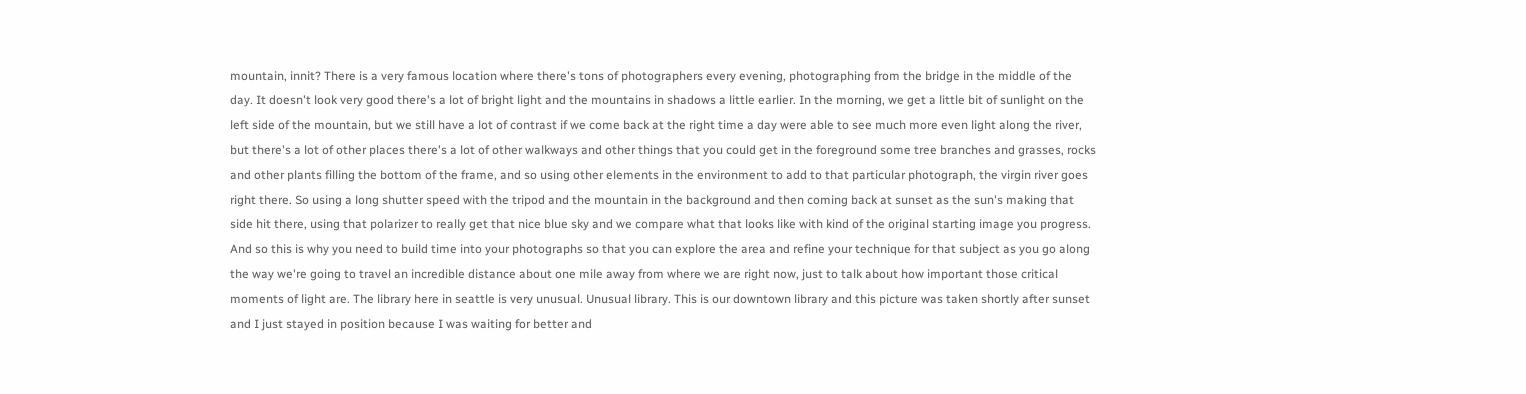mountain, innit? There is a very famous location where there's tons of photographers every evening, photographing from the bridge in the middle of the day. It doesn't look very good there's a lot of bright light and the mountains in shadows a little earlier. In the morning, we get a little bit of sunlight on the left side of the mountain, but we still have a lot of contrast if we come back at the right time a day were able to see much more even light along the river, but there's a lot of other places there's a lot of other walkways and other things that you could get in the foreground some tree branches and grasses, rocks and other plants filling the bottom of the frame, and so using other elements in the environment to add to that particular photograph, the virgin river goes right there. So using a long shutter speed with the tripod and the mountain in the background and then coming back at sunset as the sun's making that side hit there, using that polarizer to really get that nice blue sky and we compare what that looks like with kind of the original starting image you progress. And so this is why you need to build time into your photographs so that you can explore the area and refine your technique for that subject as you go along the way we're going to travel an incredible distance about one mile away from where we are right now, just to talk about how important those critical moments of light are. The library here in seattle is very unusual. Unusual library. This is our downtown library and this picture was taken shortly after sunset and I just stayed in position because I was waiting for better and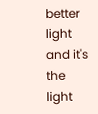better light and it's the light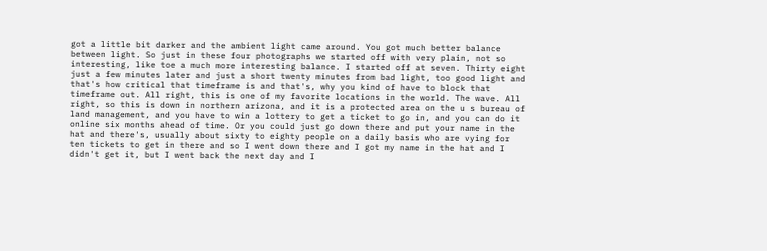got a little bit darker and the ambient light came around. You got much better balance between light. So just in these four photographs we started off with very plain, not so interesting, like toe a much more interesting balance. I started off at seven. Thirty eight just a few minutes later and just a short twenty minutes from bad light, too good light and that's how critical that timeframe is and that's, why you kind of have to block that timeframe out. All right, this is one of my favorite locations in the world. The wave. All right, so this is down in northern arizona, and it is a protected area on the u s bureau of land management, and you have to win a lottery to get a ticket to go in, and you can do it online six months ahead of time. Or you could just go down there and put your name in the hat and there's, usually about sixty to eighty people on a daily basis who are vying for ten tickets to get in there and so I went down there and I got my name in the hat and I didn't get it, but I went back the next day and I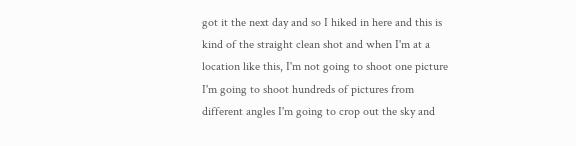got it the next day and so I hiked in here and this is kind of the straight clean shot and when I'm at a location like this, I'm not going to shoot one picture I'm going to shoot hundreds of pictures from different angles I'm going to crop out the sky and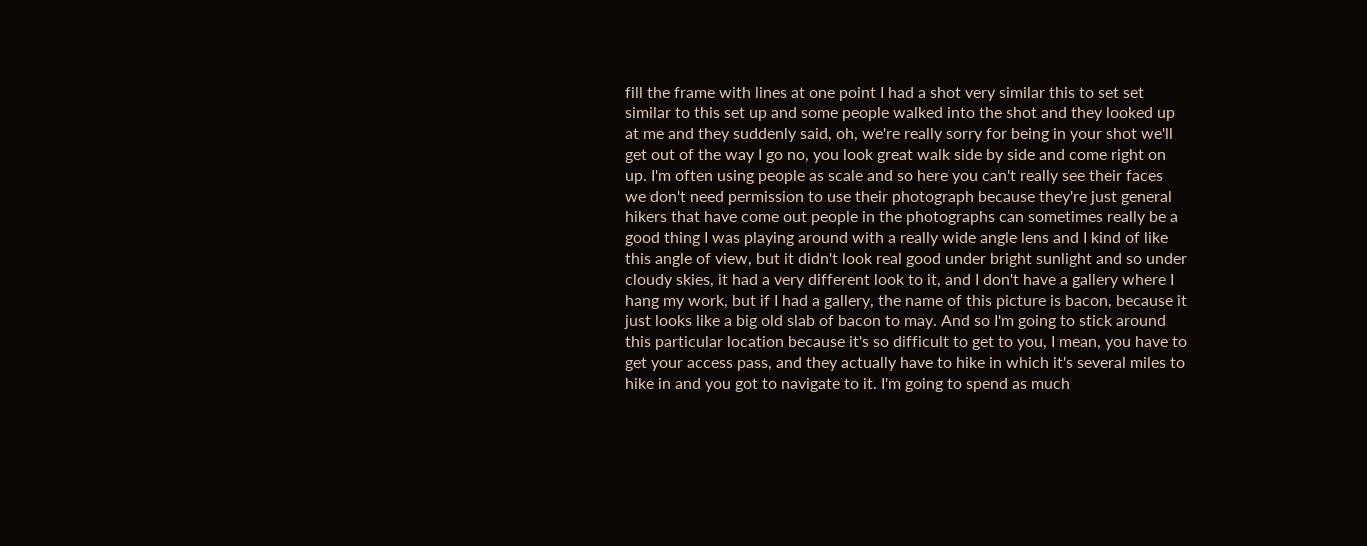fill the frame with lines at one point I had a shot very similar this to set set similar to this set up and some people walked into the shot and they looked up at me and they suddenly said, oh, we're really sorry for being in your shot we'll get out of the way I go no, you look great walk side by side and come right on up. I'm often using people as scale and so here you can't really see their faces we don't need permission to use their photograph because they're just general hikers that have come out people in the photographs can sometimes really be a good thing I was playing around with a really wide angle lens and I kind of like this angle of view, but it didn't look real good under bright sunlight and so under cloudy skies, it had a very different look to it, and I don't have a gallery where I hang my work, but if I had a gallery, the name of this picture is bacon, because it just looks like a big old slab of bacon to may. And so I'm going to stick around this particular location because it's so difficult to get to you, I mean, you have to get your access pass, and they actually have to hike in which it's several miles to hike in and you got to navigate to it. I'm going to spend as much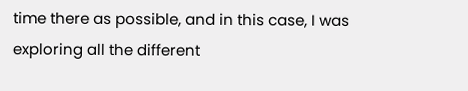time there as possible, and in this case, I was exploring all the different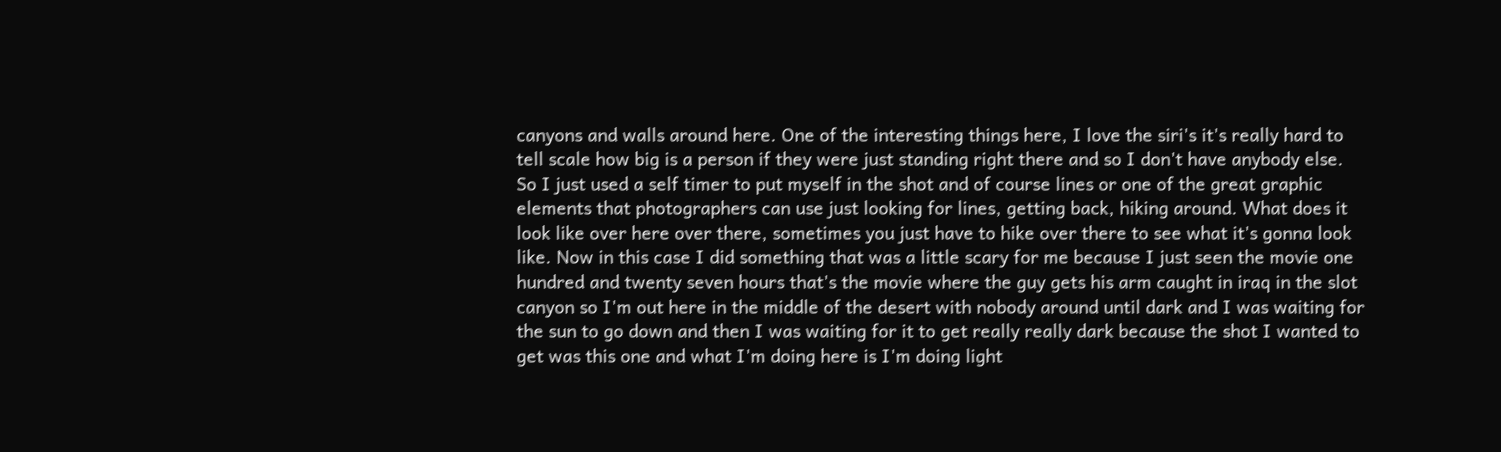canyons and walls around here. One of the interesting things here, I love the siri's it's really hard to tell scale how big is a person if they were just standing right there and so I don't have anybody else. So I just used a self timer to put myself in the shot and of course lines or one of the great graphic elements that photographers can use just looking for lines, getting back, hiking around. What does it look like over here over there, sometimes you just have to hike over there to see what it's gonna look like. Now in this case I did something that was a little scary for me because I just seen the movie one hundred and twenty seven hours that's the movie where the guy gets his arm caught in iraq in the slot canyon so I'm out here in the middle of the desert with nobody around until dark and I was waiting for the sun to go down and then I was waiting for it to get really really dark because the shot I wanted to get was this one and what I'm doing here is I'm doing light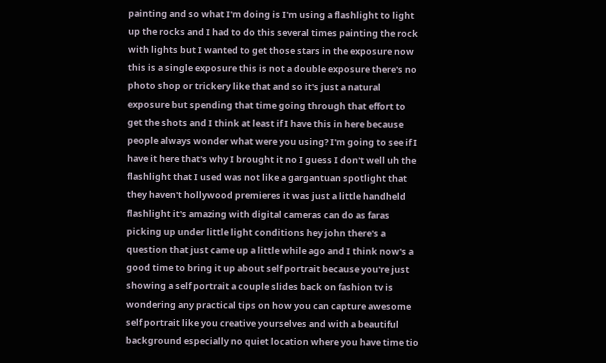painting and so what I'm doing is I'm using a flashlight to light up the rocks and I had to do this several times painting the rock with lights but I wanted to get those stars in the exposure now this is a single exposure this is not a double exposure there's no photo shop or trickery like that and so it's just a natural exposure but spending that time going through that effort to get the shots and I think at least if I have this in here because people always wonder what were you using? I'm going to see if I have it here that's why I brought it no I guess I don't well uh the flashlight that I used was not like a gargantuan spotlight that they haven't hollywood premieres it was just a little handheld flashlight it's amazing with digital cameras can do as faras picking up under little light conditions hey john there's a question that just came up a little while ago and I think now's a good time to bring it up about self portrait because you're just showing a self portrait a couple slides back on fashion tv is wondering any practical tips on how you can capture awesome self portrait like you creative yourselves and with a beautiful background especially no quiet location where you have time tio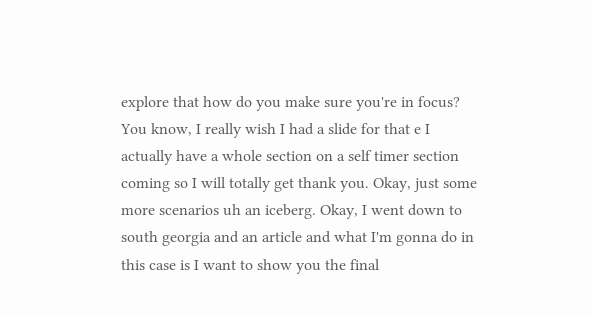explore that how do you make sure you're in focus? You know, I really wish I had a slide for that e I actually have a whole section on a self timer section coming so I will totally get thank you. Okay, just some more scenarios uh an iceberg. Okay, I went down to south georgia and an article and what I'm gonna do in this case is I want to show you the final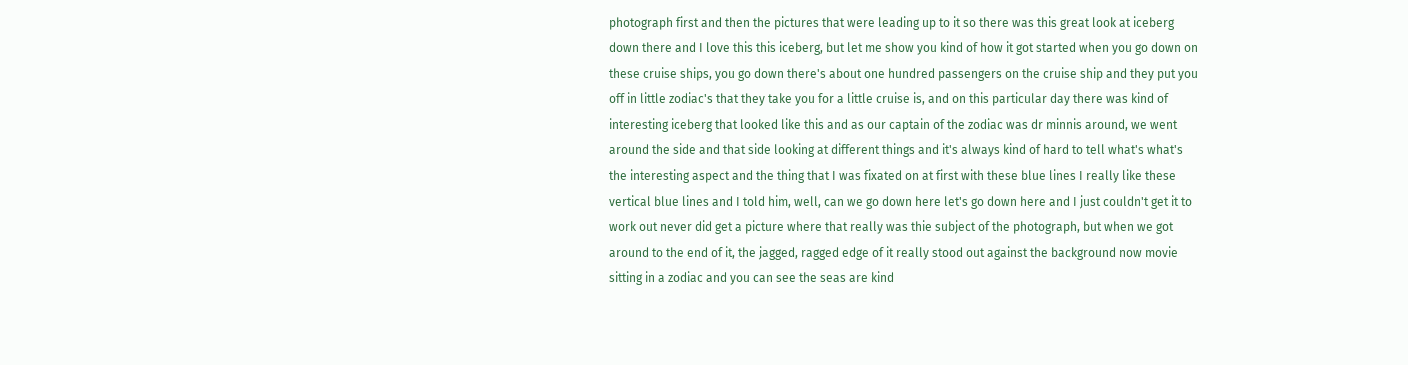photograph first and then the pictures that were leading up to it so there was this great look at iceberg down there and I love this this iceberg, but let me show you kind of how it got started when you go down on these cruise ships, you go down there's about one hundred passengers on the cruise ship and they put you off in little zodiac's that they take you for a little cruise is, and on this particular day there was kind of interesting iceberg that looked like this and as our captain of the zodiac was dr minnis around, we went around the side and that side looking at different things and it's always kind of hard to tell what's what's the interesting aspect and the thing that I was fixated on at first with these blue lines I really like these vertical blue lines and I told him, well, can we go down here let's go down here and I just couldn't get it to work out never did get a picture where that really was thie subject of the photograph, but when we got around to the end of it, the jagged, ragged edge of it really stood out against the background now movie sitting in a zodiac and you can see the seas are kind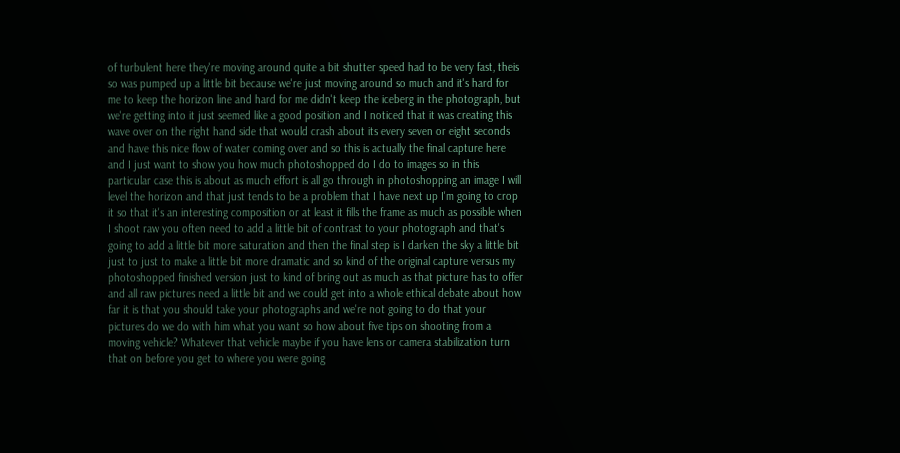of turbulent here they're moving around quite a bit shutter speed had to be very fast, theis so was pumped up a little bit because we're just moving around so much and it's hard for me to keep the horizon line and hard for me didn't keep the iceberg in the photograph, but we're getting into it just seemed like a good position and I noticed that it was creating this wave over on the right hand side that would crash about its every seven or eight seconds and have this nice flow of water coming over and so this is actually the final capture here and I just want to show you how much photoshopped do I do to images so in this particular case this is about as much effort is all go through in photoshopping an image I will level the horizon and that just tends to be a problem that I have next up I'm going to crop it so that it's an interesting composition or at least it fills the frame as much as possible when I shoot raw you often need to add a little bit of contrast to your photograph and that's going to add a little bit more saturation and then the final step is I darken the sky a little bit just to just to make a little bit more dramatic and so kind of the original capture versus my photoshopped finished version just to kind of bring out as much as that picture has to offer and all raw pictures need a little bit and we could get into a whole ethical debate about how far it is that you should take your photographs and we're not going to do that your pictures do we do with him what you want so how about five tips on shooting from a moving vehicle? Whatever that vehicle maybe if you have lens or camera stabilization turn that on before you get to where you were going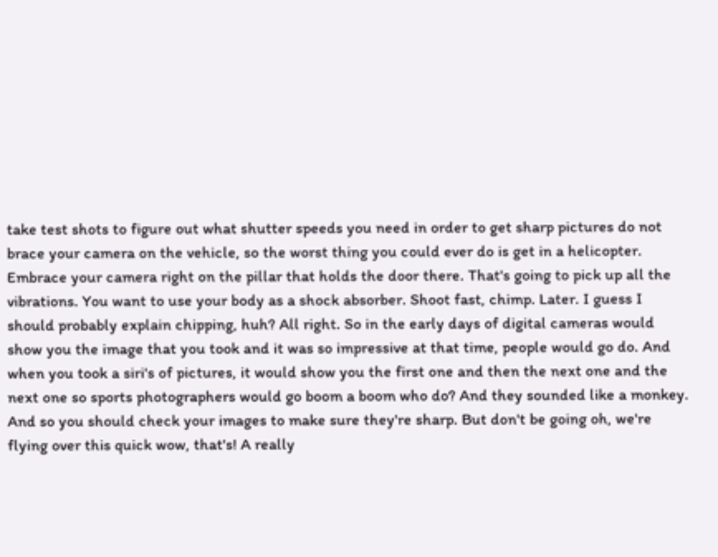take test shots to figure out what shutter speeds you need in order to get sharp pictures do not brace your camera on the vehicle, so the worst thing you could ever do is get in a helicopter. Embrace your camera right on the pillar that holds the door there. That's going to pick up all the vibrations. You want to use your body as a shock absorber. Shoot fast, chimp. Later. I guess I should probably explain chipping, huh? All right. So in the early days of digital cameras would show you the image that you took and it was so impressive at that time, people would go do. And when you took a siri's of pictures, it would show you the first one and then the next one and the next one so sports photographers would go boom a boom who do? And they sounded like a monkey. And so you should check your images to make sure they're sharp. But don't be going oh, we're flying over this quick wow, that's! A really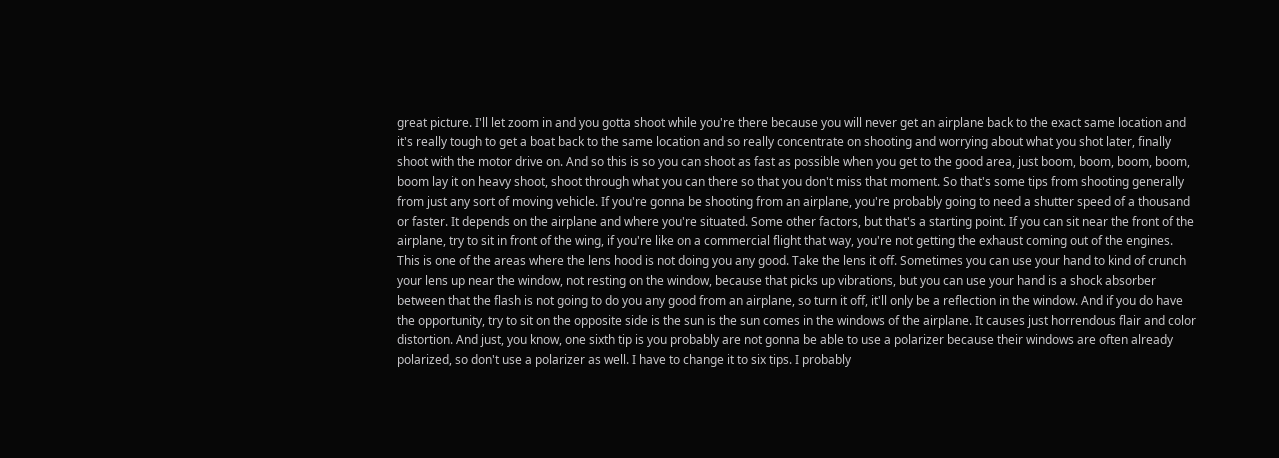great picture. I'll let zoom in and you gotta shoot while you're there because you will never get an airplane back to the exact same location and it's really tough to get a boat back to the same location and so really concentrate on shooting and worrying about what you shot later, finally shoot with the motor drive on. And so this is so you can shoot as fast as possible when you get to the good area, just boom, boom, boom, boom, boom lay it on heavy shoot, shoot through what you can there so that you don't miss that moment. So that's some tips from shooting generally from just any sort of moving vehicle. If you're gonna be shooting from an airplane, you're probably going to need a shutter speed of a thousand or faster. It depends on the airplane and where you're situated. Some other factors, but that's a starting point. If you can sit near the front of the airplane, try to sit in front of the wing, if you're like on a commercial flight that way, you're not getting the exhaust coming out of the engines. This is one of the areas where the lens hood is not doing you any good. Take the lens it off. Sometimes you can use your hand to kind of crunch your lens up near the window, not resting on the window, because that picks up vibrations, but you can use your hand is a shock absorber between that the flash is not going to do you any good from an airplane, so turn it off, it'll only be a reflection in the window. And if you do have the opportunity, try to sit on the opposite side is the sun is the sun comes in the windows of the airplane. It causes just horrendous flair and color distortion. And just, you know, one sixth tip is you probably are not gonna be able to use a polarizer because their windows are often already polarized, so don't use a polarizer as well. I have to change it to six tips. I probably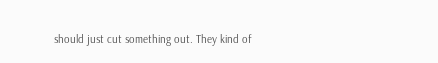should just cut something out. They kind of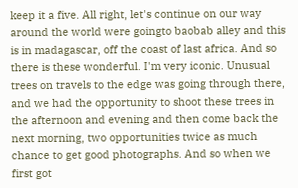keep it a five. All right, let's continue on our way around the world were goingto baobab alley and this is in madagascar, off the coast of last africa. And so there is these wonderful. I'm very iconic. Unusual trees on travels to the edge was going through there, and we had the opportunity to shoot these trees in the afternoon and evening and then come back the next morning, two opportunities twice as much chance to get good photographs. And so when we first got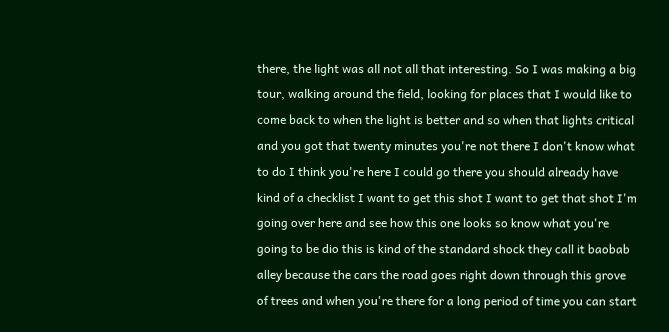there, the light was all not all that interesting. So I was making a big tour, walking around the field, looking for places that I would like to come back to when the light is better and so when that lights critical and you got that twenty minutes you're not there I don't know what to do I think you're here I could go there you should already have kind of a checklist I want to get this shot I want to get that shot I'm going over here and see how this one looks so know what you're going to be dio this is kind of the standard shock they call it baobab alley because the cars the road goes right down through this grove of trees and when you're there for a long period of time you can start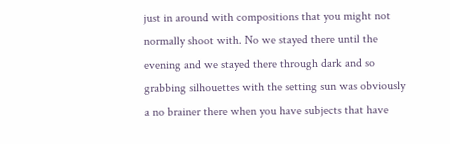just in around with compositions that you might not normally shoot with. No we stayed there until the evening and we stayed there through dark and so grabbing silhouettes with the setting sun was obviously a no brainer there when you have subjects that have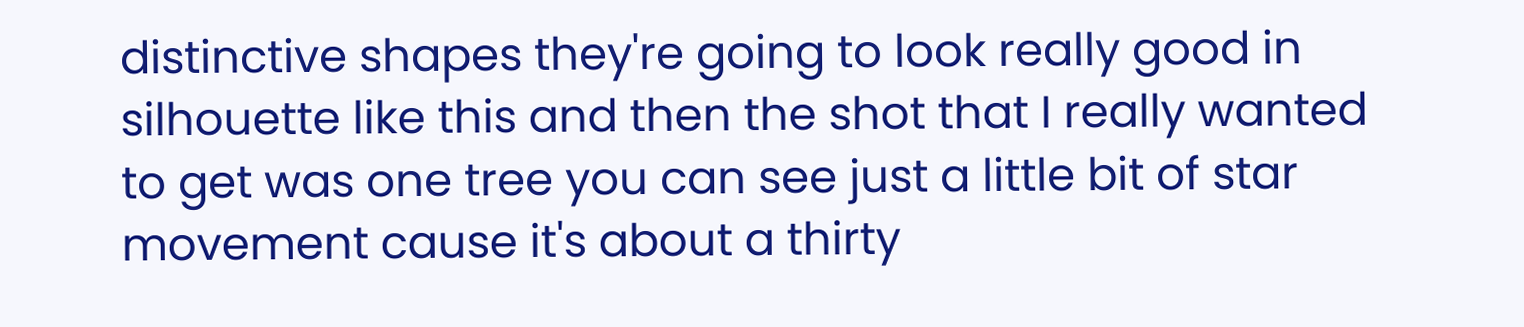distinctive shapes they're going to look really good in silhouette like this and then the shot that I really wanted to get was one tree you can see just a little bit of star movement cause it's about a thirty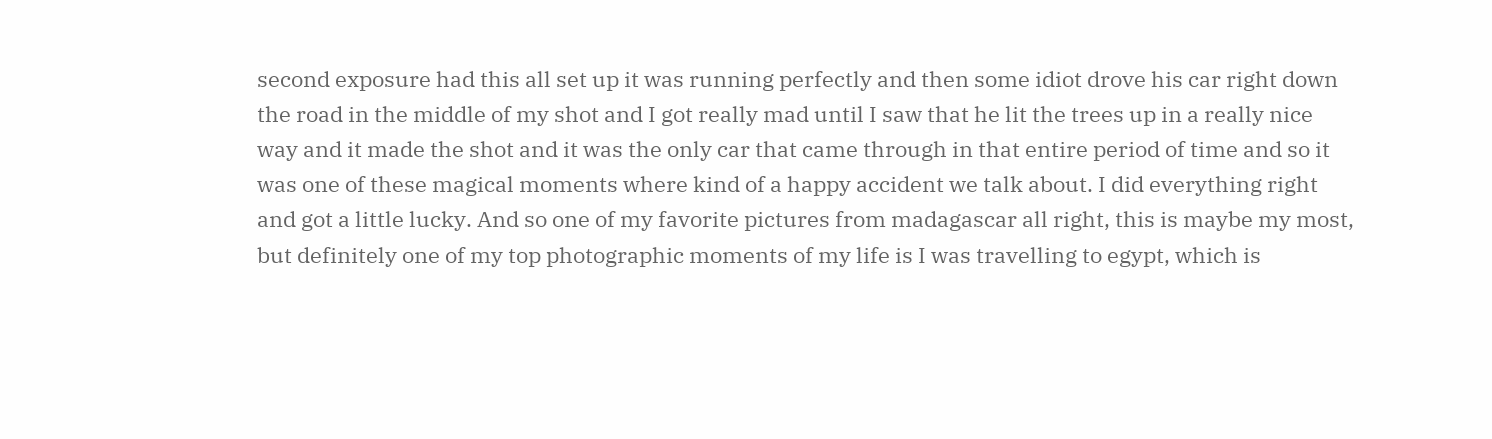second exposure had this all set up it was running perfectly and then some idiot drove his car right down the road in the middle of my shot and I got really mad until I saw that he lit the trees up in a really nice way and it made the shot and it was the only car that came through in that entire period of time and so it was one of these magical moments where kind of a happy accident we talk about. I did everything right and got a little lucky. And so one of my favorite pictures from madagascar all right, this is maybe my most, but definitely one of my top photographic moments of my life is I was travelling to egypt, which is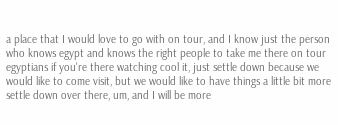a place that I would love to go with on tour, and I know just the person who knows egypt and knows the right people to take me there on tour egyptians if you're there watching cool it, just settle down because we would like to come visit, but we would like to have things a little bit more settle down over there, um, and I will be more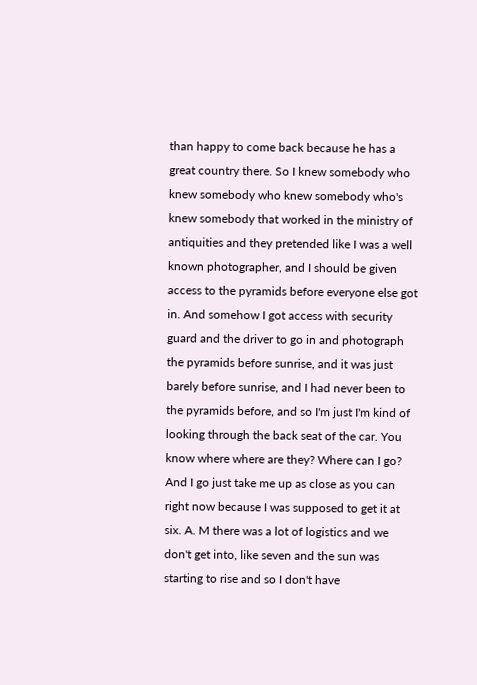than happy to come back because he has a great country there. So I knew somebody who knew somebody who knew somebody who's knew somebody that worked in the ministry of antiquities and they pretended like I was a well known photographer, and I should be given access to the pyramids before everyone else got in. And somehow I got access with security guard and the driver to go in and photograph the pyramids before sunrise, and it was just barely before sunrise, and I had never been to the pyramids before, and so I'm just I'm kind of looking through the back seat of the car. You know where where are they? Where can I go? And I go just take me up as close as you can right now because I was supposed to get it at six. A. M there was a lot of logistics and we don't get into, like seven and the sun was starting to rise and so I don't have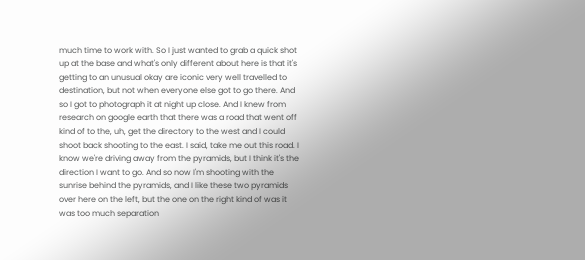much time to work with. So I just wanted to grab a quick shot up at the base and what's only different about here is that it's getting to an unusual okay are iconic very well travelled to destination, but not when everyone else got to go there. And so I got to photograph it at night up close. And I knew from research on google earth that there was a road that went off kind of to the, uh, get the directory to the west and I could shoot back shooting to the east. I said, take me out this road. I know we're driving away from the pyramids, but I think it's the direction I want to go. And so now I'm shooting with the sunrise behind the pyramids, and I like these two pyramids over here on the left, but the one on the right kind of was it was too much separation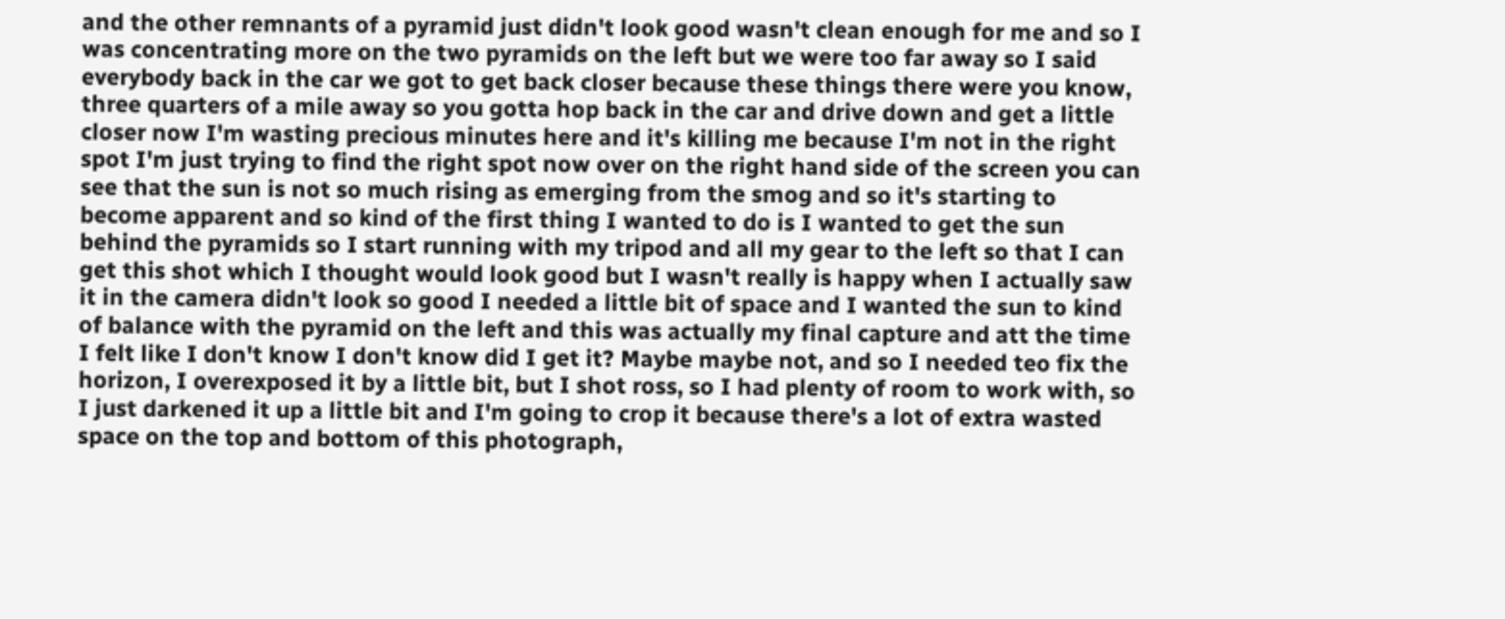and the other remnants of a pyramid just didn't look good wasn't clean enough for me and so I was concentrating more on the two pyramids on the left but we were too far away so I said everybody back in the car we got to get back closer because these things there were you know, three quarters of a mile away so you gotta hop back in the car and drive down and get a little closer now I'm wasting precious minutes here and it's killing me because I'm not in the right spot I'm just trying to find the right spot now over on the right hand side of the screen you can see that the sun is not so much rising as emerging from the smog and so it's starting to become apparent and so kind of the first thing I wanted to do is I wanted to get the sun behind the pyramids so I start running with my tripod and all my gear to the left so that I can get this shot which I thought would look good but I wasn't really is happy when I actually saw it in the camera didn't look so good I needed a little bit of space and I wanted the sun to kind of balance with the pyramid on the left and this was actually my final capture and att the time I felt like I don't know I don't know did I get it? Maybe maybe not, and so I needed teo fix the horizon, I overexposed it by a little bit, but I shot ross, so I had plenty of room to work with, so I just darkened it up a little bit and I'm going to crop it because there's a lot of extra wasted space on the top and bottom of this photograph,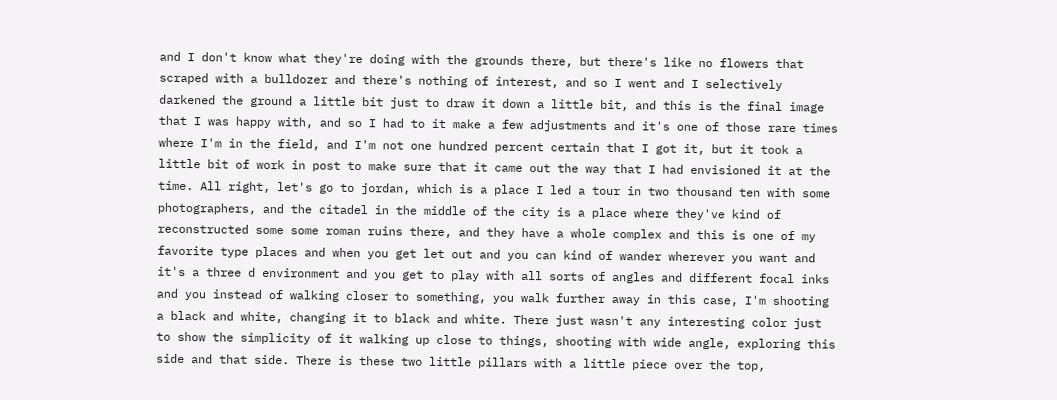and I don't know what they're doing with the grounds there, but there's like no flowers that scraped with a bulldozer and there's nothing of interest, and so I went and I selectively darkened the ground a little bit just to draw it down a little bit, and this is the final image that I was happy with, and so I had to it make a few adjustments and it's one of those rare times where I'm in the field, and I'm not one hundred percent certain that I got it, but it took a little bit of work in post to make sure that it came out the way that I had envisioned it at the time. All right, let's go to jordan, which is a place I led a tour in two thousand ten with some photographers, and the citadel in the middle of the city is a place where they've kind of reconstructed some some roman ruins there, and they have a whole complex and this is one of my favorite type places and when you get let out and you can kind of wander wherever you want and it's a three d environment and you get to play with all sorts of angles and different focal inks and you instead of walking closer to something, you walk further away in this case, I'm shooting a black and white, changing it to black and white. There just wasn't any interesting color just to show the simplicity of it walking up close to things, shooting with wide angle, exploring this side and that side. There is these two little pillars with a little piece over the top,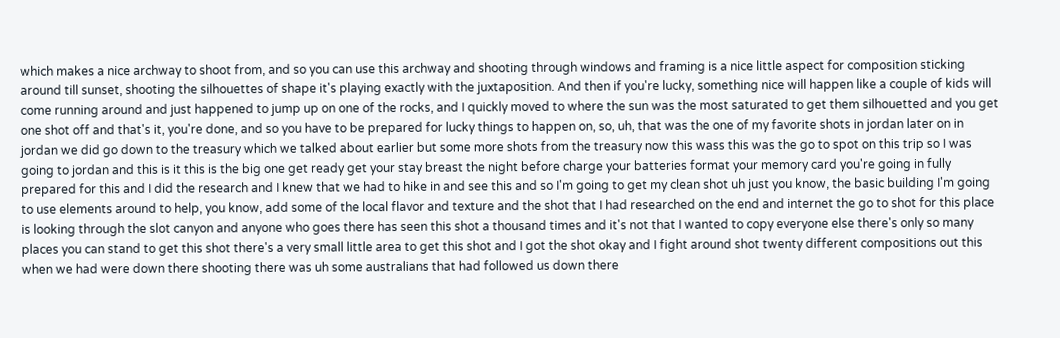which makes a nice archway to shoot from, and so you can use this archway and shooting through windows and framing is a nice little aspect for composition sticking around till sunset, shooting the silhouettes of shape it's playing exactly with the juxtaposition. And then if you're lucky, something nice will happen like a couple of kids will come running around and just happened to jump up on one of the rocks, and I quickly moved to where the sun was the most saturated to get them silhouetted and you get one shot off and that's it, you're done, and so you have to be prepared for lucky things to happen on, so, uh, that was the one of my favorite shots in jordan later on in jordan we did go down to the treasury which we talked about earlier but some more shots from the treasury now this wass this was the go to spot on this trip so I was going to jordan and this is it this is the big one get ready get your stay breast the night before charge your batteries format your memory card you're going in fully prepared for this and I did the research and I knew that we had to hike in and see this and so I'm going to get my clean shot uh just you know, the basic building I'm going to use elements around to help, you know, add some of the local flavor and texture and the shot that I had researched on the end and internet the go to shot for this place is looking through the slot canyon and anyone who goes there has seen this shot a thousand times and it's not that I wanted to copy everyone else there's only so many places you can stand to get this shot there's a very small little area to get this shot and I got the shot okay and I fight around shot twenty different compositions out this when we had were down there shooting there was uh some australians that had followed us down there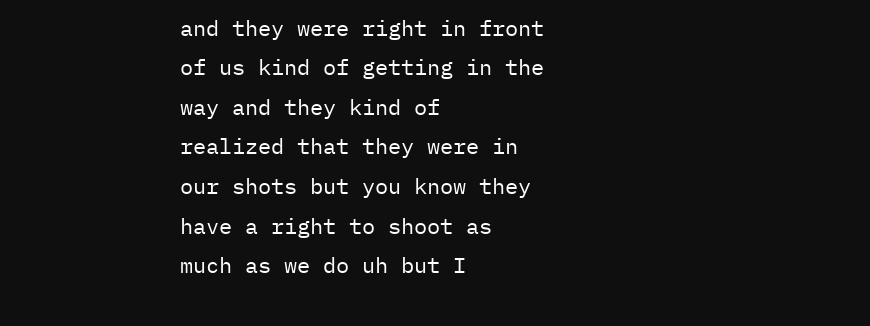and they were right in front of us kind of getting in the way and they kind of realized that they were in our shots but you know they have a right to shoot as much as we do uh but I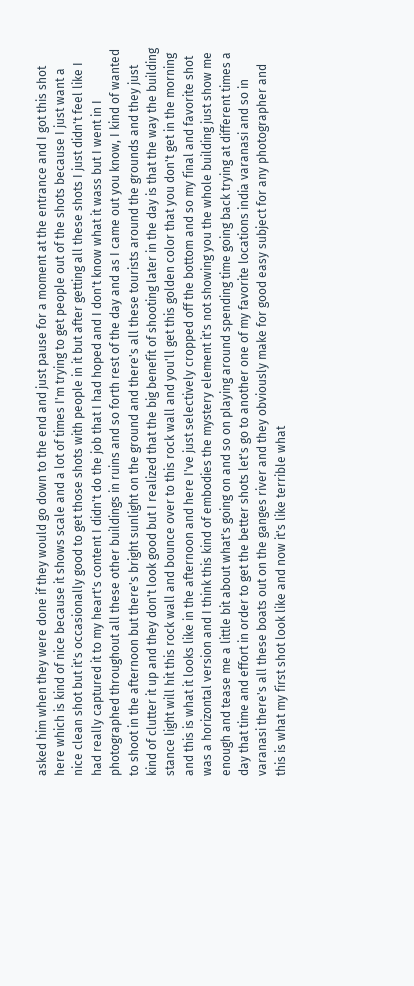asked him when they were done if they would go down to the end and just pause for a moment at the entrance and I got this shot here which is kind of nice because it shows scale and a lot of times I'm trying to get people out of the shots because I just want a nice clean shot but it's occasionally good to get those shots with people in it but after getting all these shots I just didn't feel like I had really captured it to my heart's content I didn't do the job that I had hoped and I don't know what it wass but I went in I photographed throughout all these other buildings in ruins and so forth rest of the day and as I came out you know, I kind of wanted to shoot in the afternoon but there's bright sunlight on the ground and there's all these tourists around the grounds and they just kind of clutter it up and they don't look good but I realized that the big benefit of shooting later in the day is that the way the building stance light will hit this rock wall and bounce over to this rock wall and you'll get this golden color that you don't get in the morning and this is what it looks like in the afternoon and here I've just selectively cropped off the bottom and so my final and favorite shot was a horizontal version and I think this kind of embodies the mystery element it's not showing you the whole building just show me enough and tease me a little bit about what's going on and so on playing around spending time going back trying at different times a day that time and effort in order to get the better shots let's go to another one of my favorite locations india varanasi and so in varanasi there's all these boats out on the ganges river and they obviously make for good easy subject for any photographer and this is what my first shot look like and now it's like terrible what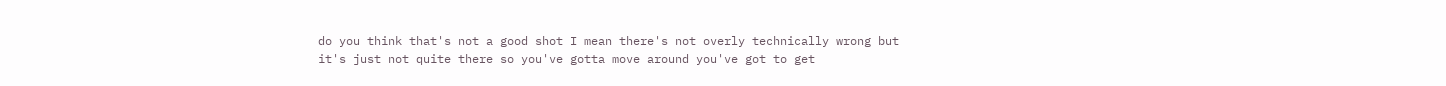do you think that's not a good shot I mean there's not overly technically wrong but it's just not quite there so you've gotta move around you've got to get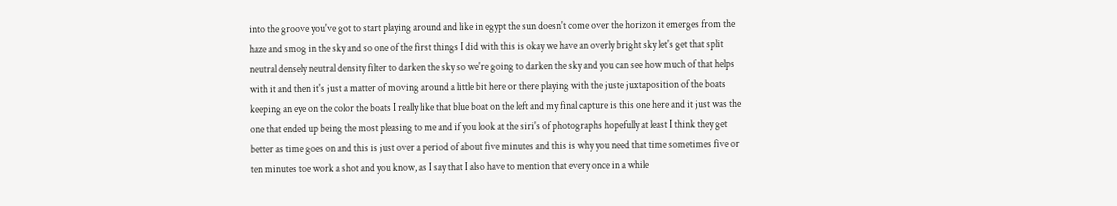into the groove you've got to start playing around and like in egypt the sun doesn't come over the horizon it emerges from the haze and smog in the sky and so one of the first things I did with this is okay we have an overly bright sky let's get that split neutral densely neutral density filter to darken the sky so we're going to darken the sky and you can see how much of that helps with it and then it's just a matter of moving around a little bit here or there playing with the juste juxtaposition of the boats keeping an eye on the color the boats I really like that blue boat on the left and my final capture is this one here and it just was the one that ended up being the most pleasing to me and if you look at the siri's of photographs hopefully at least I think they get better as time goes on and this is just over a period of about five minutes and this is why you need that time sometimes five or ten minutes toe work a shot and you know, as I say that I also have to mention that every once in a while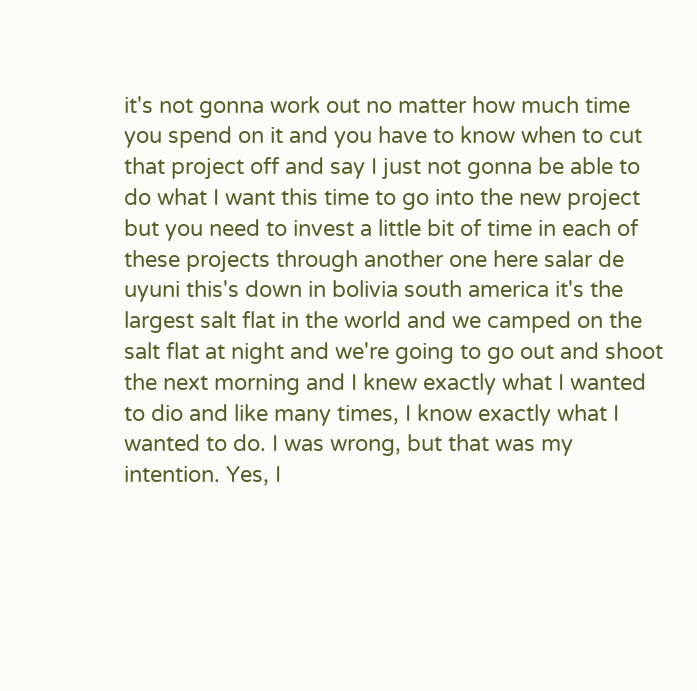it's not gonna work out no matter how much time you spend on it and you have to know when to cut that project off and say I just not gonna be able to do what I want this time to go into the new project but you need to invest a little bit of time in each of these projects through another one here salar de uyuni this's down in bolivia south america it's the largest salt flat in the world and we camped on the salt flat at night and we're going to go out and shoot the next morning and I knew exactly what I wanted to dio and like many times, I know exactly what I wanted to do. I was wrong, but that was my intention. Yes, I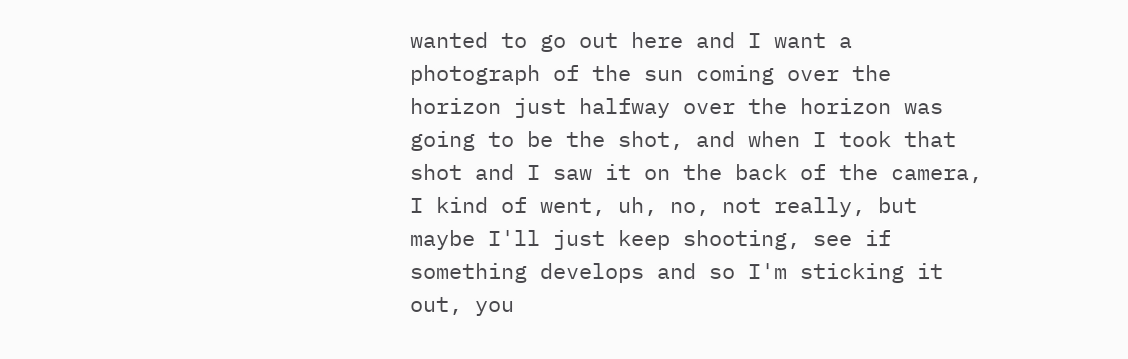wanted to go out here and I want a photograph of the sun coming over the horizon just halfway over the horizon was going to be the shot, and when I took that shot and I saw it on the back of the camera, I kind of went, uh, no, not really, but maybe I'll just keep shooting, see if something develops and so I'm sticking it out, you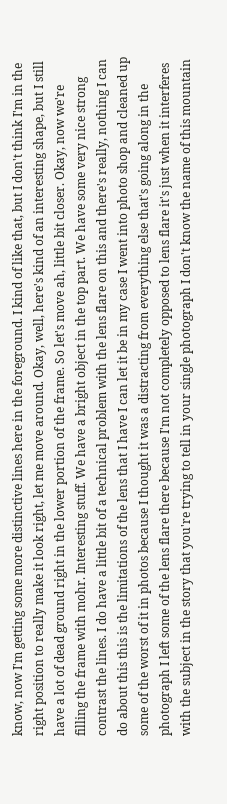know, now I'm getting some more distinctive lines here in the foreground. I kind of like that, but I don't think I'm in the right position to really make it look right, let me move around. Okay, well, here's kind of an interesting shape, but I still have a lot of dead ground right in the lower portion of the frame. So let's move ah, little bit closer. Okay, now we're filling the frame with mohr. Interesting stuff. We have a bright object in the top part. We have some very nice strong contrast the lines. I do have a little bit of a technical problem with the lens flare on this and there's really, nothing I can do about this this is the limitations of the lens that I have I can let it be in my case I went into photo shop and cleaned up some of the worst of it in photos because I thought it was a distracting from everything else that's going along in the photograph I left some of the lens flare there because I'm not completely opposed to lens flare it's just when it interferes with the subject in the story that you're trying to tell in your single photograph I don't know the name of this mountain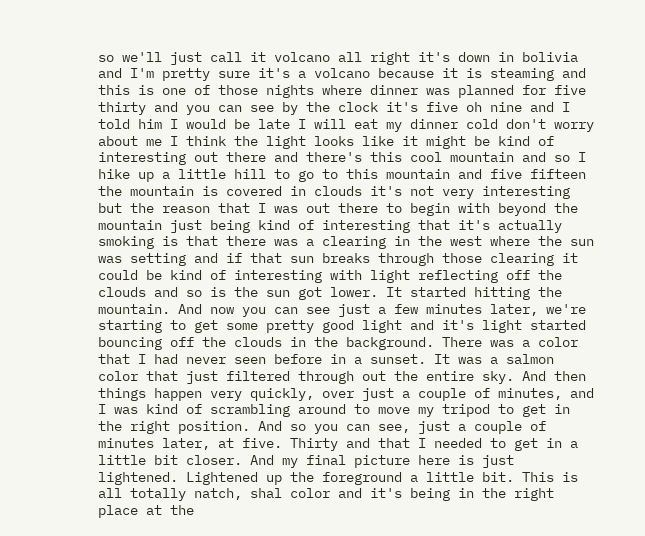so we'll just call it volcano all right it's down in bolivia and I'm pretty sure it's a volcano because it is steaming and this is one of those nights where dinner was planned for five thirty and you can see by the clock it's five oh nine and I told him I would be late I will eat my dinner cold don't worry about me I think the light looks like it might be kind of interesting out there and there's this cool mountain and so I hike up a little hill to go to this mountain and five fifteen the mountain is covered in clouds it's not very interesting but the reason that I was out there to begin with beyond the mountain just being kind of interesting that it's actually smoking is that there was a clearing in the west where the sun was setting and if that sun breaks through those clearing it could be kind of interesting with light reflecting off the clouds and so is the sun got lower. It started hitting the mountain. And now you can see just a few minutes later, we're starting to get some pretty good light and it's light started bouncing off the clouds in the background. There was a color that I had never seen before in a sunset. It was a salmon color that just filtered through out the entire sky. And then things happen very quickly, over just a couple of minutes, and I was kind of scrambling around to move my tripod to get in the right position. And so you can see, just a couple of minutes later, at five. Thirty and that I needed to get in a little bit closer. And my final picture here is just lightened. Lightened up the foreground a little bit. This is all totally natch, shal color and it's being in the right place at the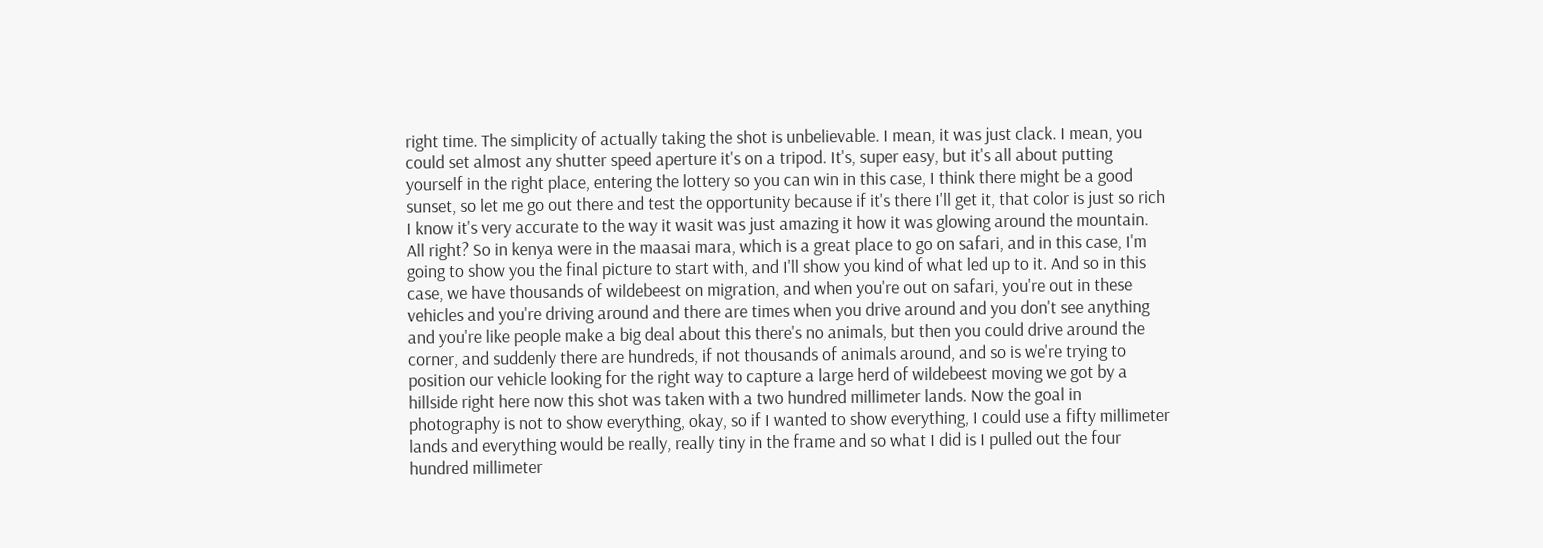right time. The simplicity of actually taking the shot is unbelievable. I mean, it was just clack. I mean, you could set almost any shutter speed aperture it's on a tripod. It's, super easy, but it's all about putting yourself in the right place, entering the lottery so you can win in this case, I think there might be a good sunset, so let me go out there and test the opportunity because if it's there I'll get it, that color is just so rich I know it's very accurate to the way it wasit was just amazing it how it was glowing around the mountain. All right? So in kenya were in the maasai mara, which is a great place to go on safari, and in this case, I'm going to show you the final picture to start with, and I'll show you kind of what led up to it. And so in this case, we have thousands of wildebeest on migration, and when you're out on safari, you're out in these vehicles and you're driving around and there are times when you drive around and you don't see anything and you're like people make a big deal about this there's no animals, but then you could drive around the corner, and suddenly there are hundreds, if not thousands of animals around, and so is we're trying to position our vehicle looking for the right way to capture a large herd of wildebeest moving we got by a hillside right here now this shot was taken with a two hundred millimeter lands. Now the goal in photography is not to show everything, okay, so if I wanted to show everything, I could use a fifty millimeter lands and everything would be really, really tiny in the frame and so what I did is I pulled out the four hundred millimeter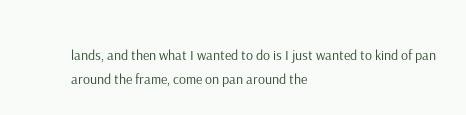lands, and then what I wanted to do is I just wanted to kind of pan around the frame, come on pan around the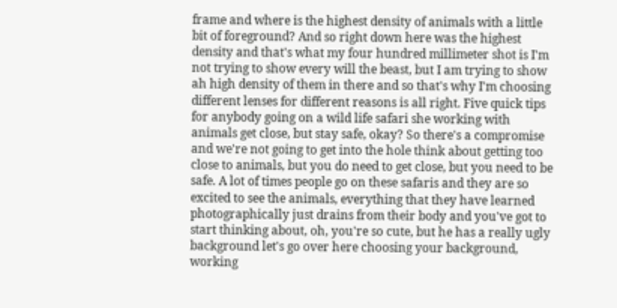frame and where is the highest density of animals with a little bit of foreground? And so right down here was the highest density and that's what my four hundred millimeter shot is I'm not trying to show every will the beast, but I am trying to show ah high density of them in there and so that's why I'm choosing different lenses for different reasons is all right. Five quick tips for anybody going on a wild life safari she working with animals get close, but stay safe, okay? So there's a compromise and we're not going to get into the hole think about getting too close to animals, but you do need to get close, but you need to be safe. A lot of times people go on these safaris and they are so excited to see the animals, everything that they have learned photographically just drains from their body and you've got to start thinking about, oh, you're so cute, but he has a really ugly background let's go over here choosing your background, working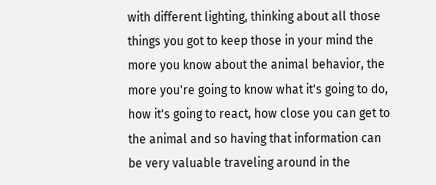with different lighting, thinking about all those things you got to keep those in your mind the more you know about the animal behavior, the more you're going to know what it's going to do, how it's going to react, how close you can get to the animal and so having that information can be very valuable traveling around in the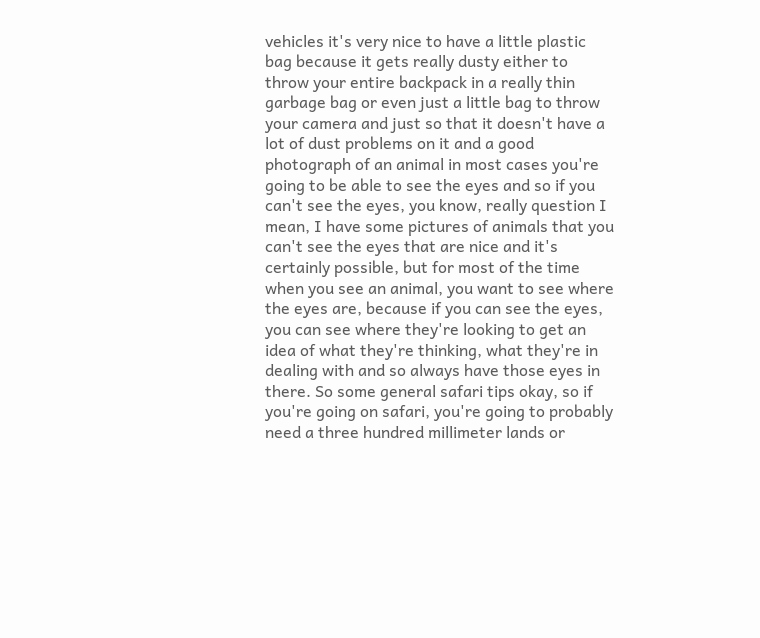vehicles it's very nice to have a little plastic bag because it gets really dusty either to throw your entire backpack in a really thin garbage bag or even just a little bag to throw your camera and just so that it doesn't have a lot of dust problems on it and a good photograph of an animal in most cases you're going to be able to see the eyes and so if you can't see the eyes, you know, really question I mean, I have some pictures of animals that you can't see the eyes that are nice and it's certainly possible, but for most of the time when you see an animal, you want to see where the eyes are, because if you can see the eyes, you can see where they're looking to get an idea of what they're thinking, what they're in dealing with and so always have those eyes in there. So some general safari tips okay, so if you're going on safari, you're going to probably need a three hundred millimeter lands or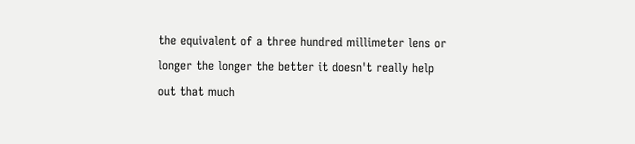the equivalent of a three hundred millimeter lens or longer the longer the better it doesn't really help out that much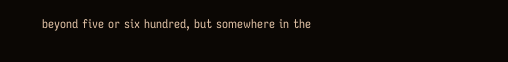beyond five or six hundred, but somewhere in the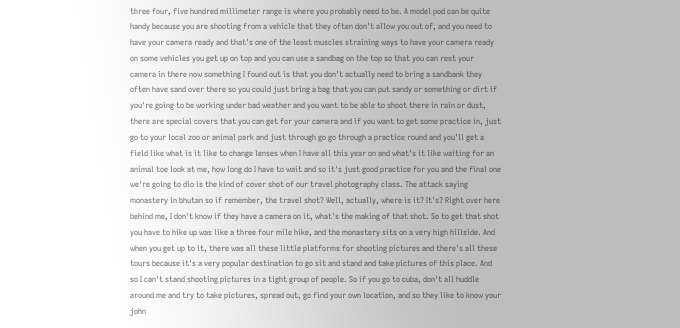three four, five hundred millimeter range is where you probably need to be. A model pod can be quite handy because you are shooting from a vehicle that they often don't allow you out of, and you need to have your camera ready and that's one of the least muscles straining ways to have your camera ready on some vehicles you get up on top and you can use a sandbag on the top so that you can rest your camera in there now something I found out is that you don't actually need to bring a sandbank they often have sand over there so you could just bring a bag that you can put sandy or something or dirt if you're going to be working under bad weather and you want to be able to shoot there in rain or dust, there are special covers that you can get for your camera and if you want to get some practice in, just go to your local zoo or animal park and just through go go through a practice round and you'll get a field like what is it like to change lenses when I have all this year on and what's it like waiting for an animal toe look at me, how long do I have to wait and so it's just good practice for you and the final one we're going to dio is the kind of cover shot of our travel photography class. The attack saying monastery in bhutan so if remember, the travel shot? Well, actually, where is it? It's? Right over here behind me, I don't know if they have a camera on it, what's the making of that shot. So to get that shot you have to hike up was like a three four mile hike, and the monastery sits on a very high hillside. And when you get up to it, there was all these little platforms for shooting pictures and there's all these tours because it's a very popular destination to go sit and stand and take pictures of this place. And so I can't stand shooting pictures in a tight group of people. So if you go to cuba, don't all huddle around me and try to take pictures, spread out, go find your own location, and so they like to know your john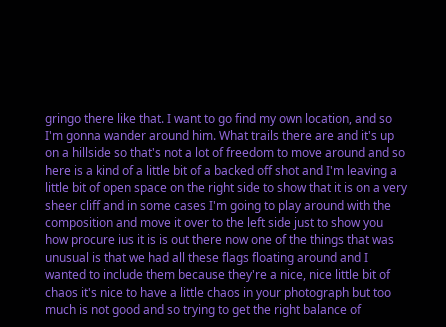gringo there like that. I want to go find my own location, and so I'm gonna wander around him. What trails there are and it's up on a hillside so that's not a lot of freedom to move around and so here is a kind of a little bit of a backed off shot and I'm leaving a little bit of open space on the right side to show that it is on a very sheer cliff and in some cases I'm going to play around with the composition and move it over to the left side just to show you how procure ius it is is out there now one of the things that was unusual is that we had all these flags floating around and I wanted to include them because they're a nice, nice little bit of chaos it's nice to have a little chaos in your photograph but too much is not good and so trying to get the right balance of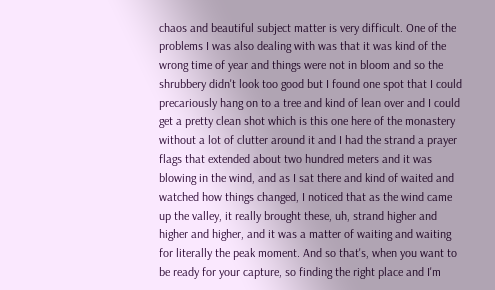chaos and beautiful subject matter is very difficult. One of the problems I was also dealing with was that it was kind of the wrong time of year and things were not in bloom and so the shrubbery didn't look too good but I found one spot that I could precariously hang on to a tree and kind of lean over and I could get a pretty clean shot which is this one here of the monastery without a lot of clutter around it and I had the strand a prayer flags that extended about two hundred meters and it was blowing in the wind, and as I sat there and kind of waited and watched how things changed, I noticed that as the wind came up the valley, it really brought these, uh, strand higher and higher and higher, and it was a matter of waiting and waiting for literally the peak moment. And so that's, when you want to be ready for your capture, so finding the right place and I'm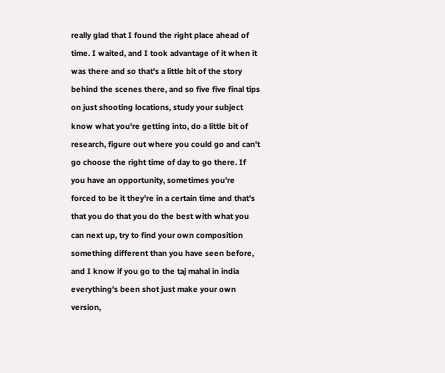really glad that I found the right place ahead of time. I waited, and I took advantage of it when it was there and so that's a little bit of the story behind the scenes there, and so five five final tips on just shooting locations, study your subject know what you're getting into, do a little bit of research, figure out where you could go and can't go choose the right time of day to go there. If you have an opportunity, sometimes you're forced to be it they're in a certain time and that's that you do that you do the best with what you can next up, try to find your own composition something different than you have seen before, and I know if you go to the taj mahal in india everything's been shot just make your own version,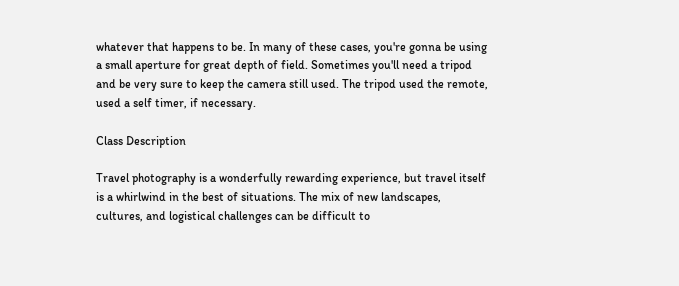whatever that happens to be. In many of these cases, you're gonna be using a small aperture for great depth of field. Sometimes you'll need a tripod and be very sure to keep the camera still used. The tripod used the remote, used a self timer, if necessary.

Class Description

Travel photography is a wonderfully rewarding experience, but travel itself is a whirlwind in the best of situations. The mix of new landscapes, cultures, and logistical challenges can be difficult to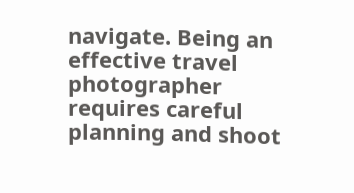navigate. Being an effective travel photographer requires careful planning and shoot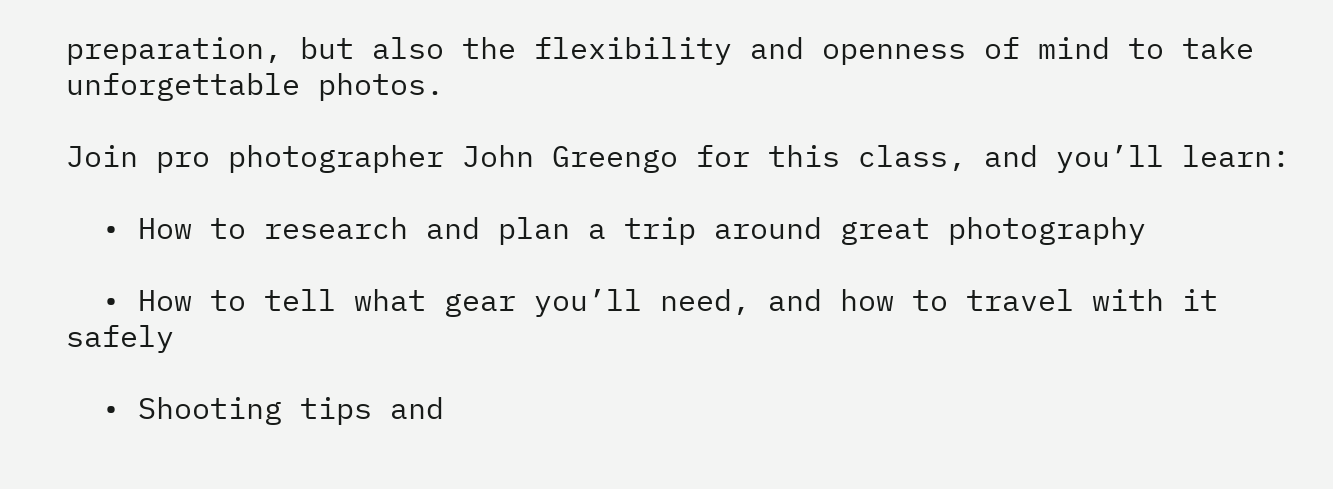preparation, but also the flexibility and openness of mind to take unforgettable photos.

Join pro photographer John Greengo for this class, and you’ll learn:

  • How to research and plan a trip around great photography

  • How to tell what gear you’ll need, and how to travel with it safely

  • Shooting tips and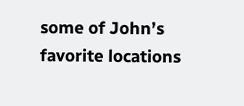some of John’s favorite locations